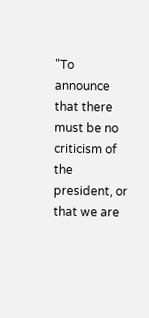"To announce that there must be no criticism of the president, or that we are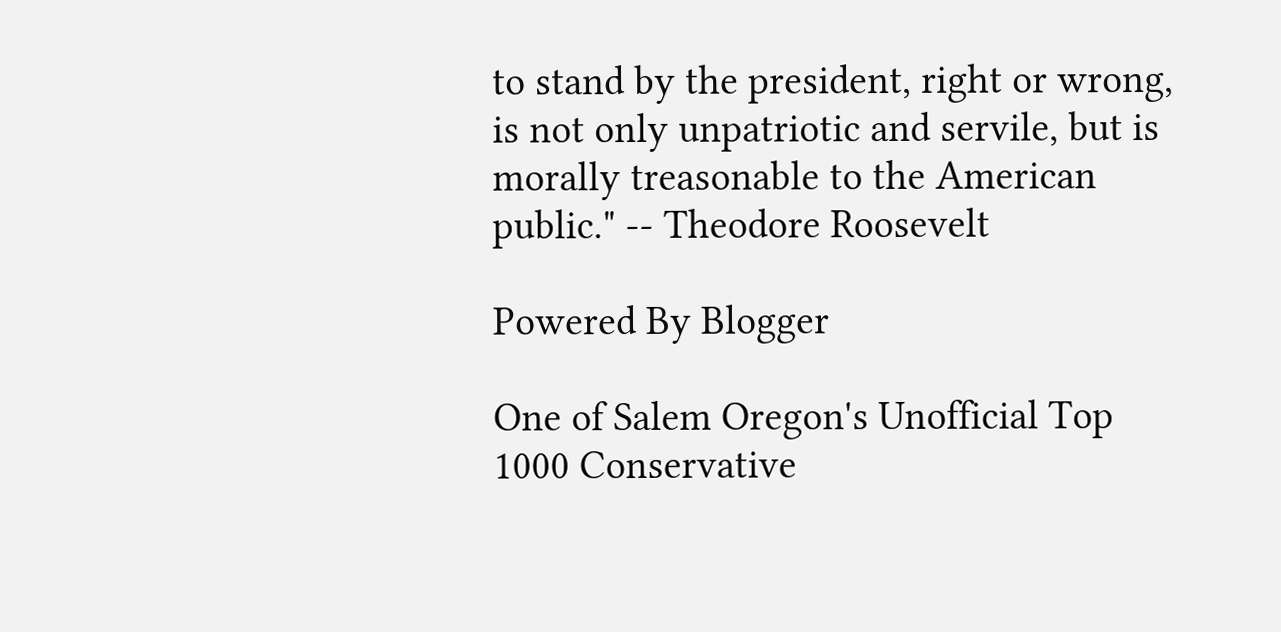to stand by the president, right or wrong, is not only unpatriotic and servile, but is morally treasonable to the American public." -- Theodore Roosevelt

Powered By Blogger

One of Salem Oregon's Unofficial Top 1000 Conservative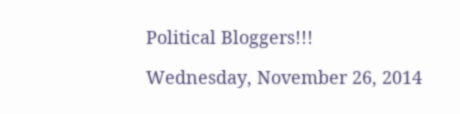Political Bloggers!!!

Wednesday, November 26, 2014